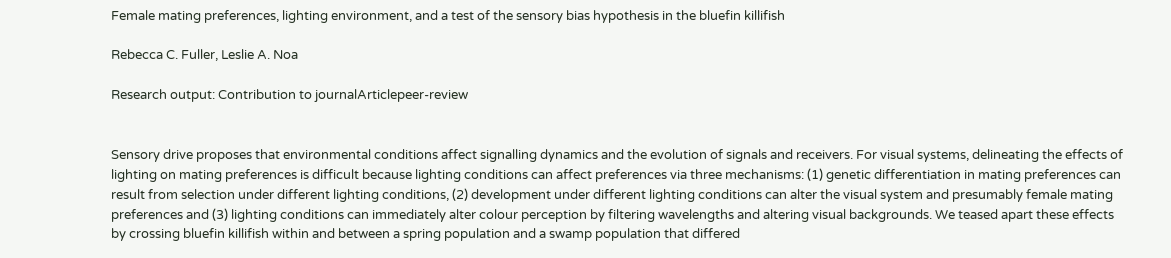Female mating preferences, lighting environment, and a test of the sensory bias hypothesis in the bluefin killifish

Rebecca C. Fuller, Leslie A. Noa

Research output: Contribution to journalArticlepeer-review


Sensory drive proposes that environmental conditions affect signalling dynamics and the evolution of signals and receivers. For visual systems, delineating the effects of lighting on mating preferences is difficult because lighting conditions can affect preferences via three mechanisms: (1) genetic differentiation in mating preferences can result from selection under different lighting conditions, (2) development under different lighting conditions can alter the visual system and presumably female mating preferences and (3) lighting conditions can immediately alter colour perception by filtering wavelengths and altering visual backgrounds. We teased apart these effects by crossing bluefin killifish within and between a spring population and a swamp population that differed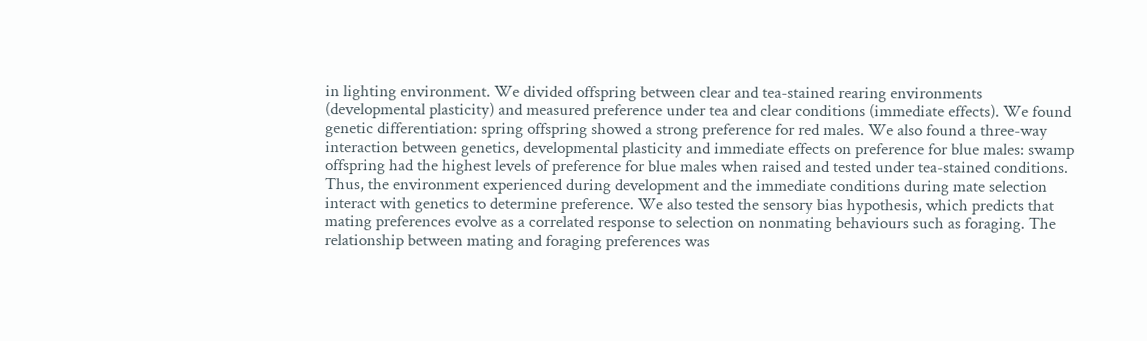in lighting environment. We divided offspring between clear and tea-stained rearing environments (developmental plasticity) and measured preference under tea and clear conditions (immediate effects). We found genetic differentiation: spring offspring showed a strong preference for red males. We also found a three-way interaction between genetics, developmental plasticity and immediate effects on preference for blue males: swamp offspring had the highest levels of preference for blue males when raised and tested under tea-stained conditions. Thus, the environment experienced during development and the immediate conditions during mate selection interact with genetics to determine preference. We also tested the sensory bias hypothesis, which predicts that mating preferences evolve as a correlated response to selection on nonmating behaviours such as foraging. The relationship between mating and foraging preferences was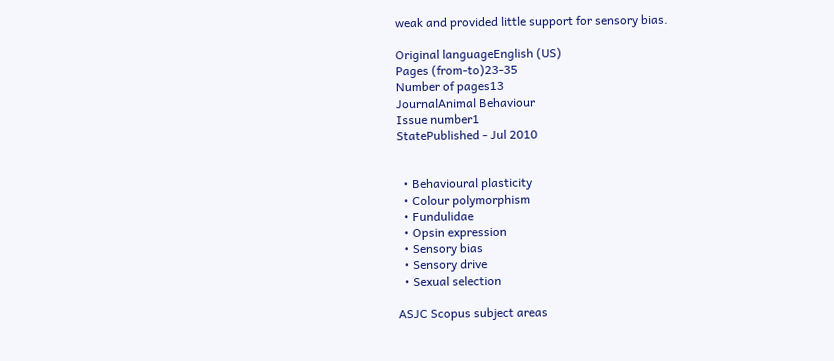weak and provided little support for sensory bias.

Original languageEnglish (US)
Pages (from-to)23-35
Number of pages13
JournalAnimal Behaviour
Issue number1
StatePublished - Jul 2010


  • Behavioural plasticity
  • Colour polymorphism
  • Fundulidae
  • Opsin expression
  • Sensory bias
  • Sensory drive
  • Sexual selection

ASJC Scopus subject areas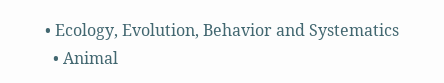• Ecology, Evolution, Behavior and Systematics
  • Animal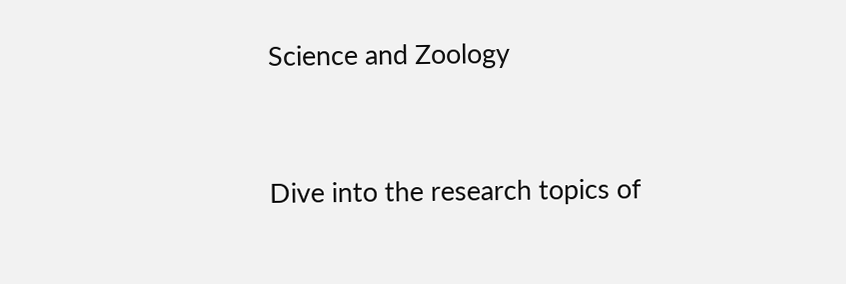Science and Zoology


Dive into the research topics of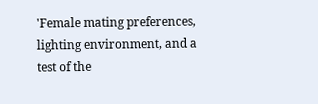'Female mating preferences, lighting environment, and a test of the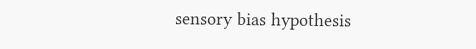sensory bias hypothesis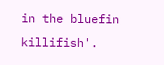in the bluefin killifish'.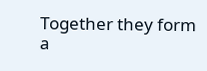Together they form a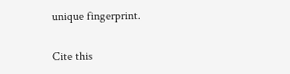unique fingerprint.

Cite this